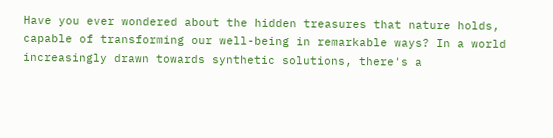Have you ever wondered about the hidden treasures that nature holds, capable of transforming our well-being in remarkable ways? In a world increasingly drawn towards synthetic solutions, there's a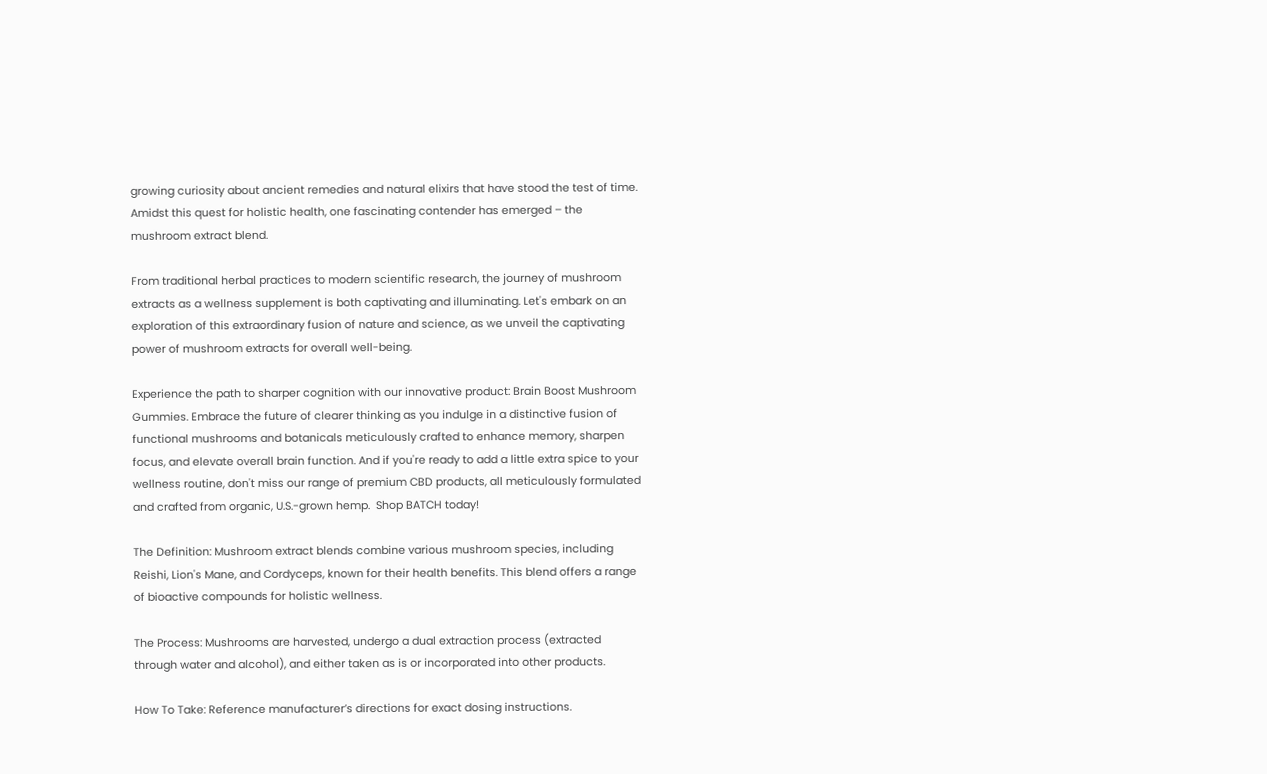growing curiosity about ancient remedies and natural elixirs that have stood the test of time. Amidst this quest for holistic health, one fascinating contender has emerged – the mushroom extract blend.

From traditional herbal practices to modern scientific research, the journey of mushroom extracts as a wellness supplement is both captivating and illuminating. Let's embark on an exploration of this extraordinary fusion of nature and science, as we unveil the captivating power of mushroom extracts for overall well-being.

Experience the path to sharper cognition with our innovative product: Brain Boost Mushroom Gummies. Embrace the future of clearer thinking as you indulge in a distinctive fusion of functional mushrooms and botanicals meticulously crafted to enhance memory, sharpen focus, and elevate overall brain function. And if you're ready to add a little extra spice to your wellness routine, don't miss our range of premium CBD products, all meticulously formulated and crafted from organic, U.S.-grown hemp.  Shop BATCH today!

The Definition: Mushroom extract blends combine various mushroom species, including Reishi, Lion's Mane, and Cordyceps, known for their health benefits. This blend offers a range of bioactive compounds for holistic wellness.

The Process: Mushrooms are harvested, undergo a dual extraction process (extracted through water and alcohol), and either taken as is or incorporated into other products.

How To Take: Reference manufacturer’s directions for exact dosing instructions.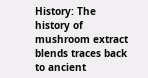History: The history of mushroom extract blends traces back to ancient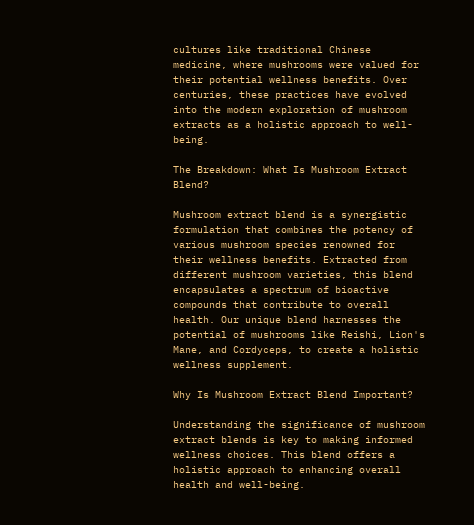cultures like traditional Chinese medicine, where mushrooms were valued for their potential wellness benefits. Over centuries, these practices have evolved into the modern exploration of mushroom extracts as a holistic approach to well-being.

The Breakdown: What Is Mushroom Extract Blend?

Mushroom extract blend is a synergistic formulation that combines the potency of various mushroom species renowned for their wellness benefits. Extracted from different mushroom varieties, this blend encapsulates a spectrum of bioactive compounds that contribute to overall health. Our unique blend harnesses the potential of mushrooms like Reishi, Lion's Mane, and Cordyceps, to create a holistic wellness supplement.

Why Is Mushroom Extract Blend Important?

Understanding the significance of mushroom extract blends is key to making informed wellness choices. This blend offers a holistic approach to enhancing overall health and well-being.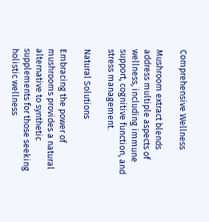Comprehensive Wellness

Mushroom extract blends address multiple aspects of wellness, including immune support, cognitive function, and stress management.

Natural Solutions

Embracing the power of mushrooms provides a natural alternative to synthetic supplements for those seeking holistic wellness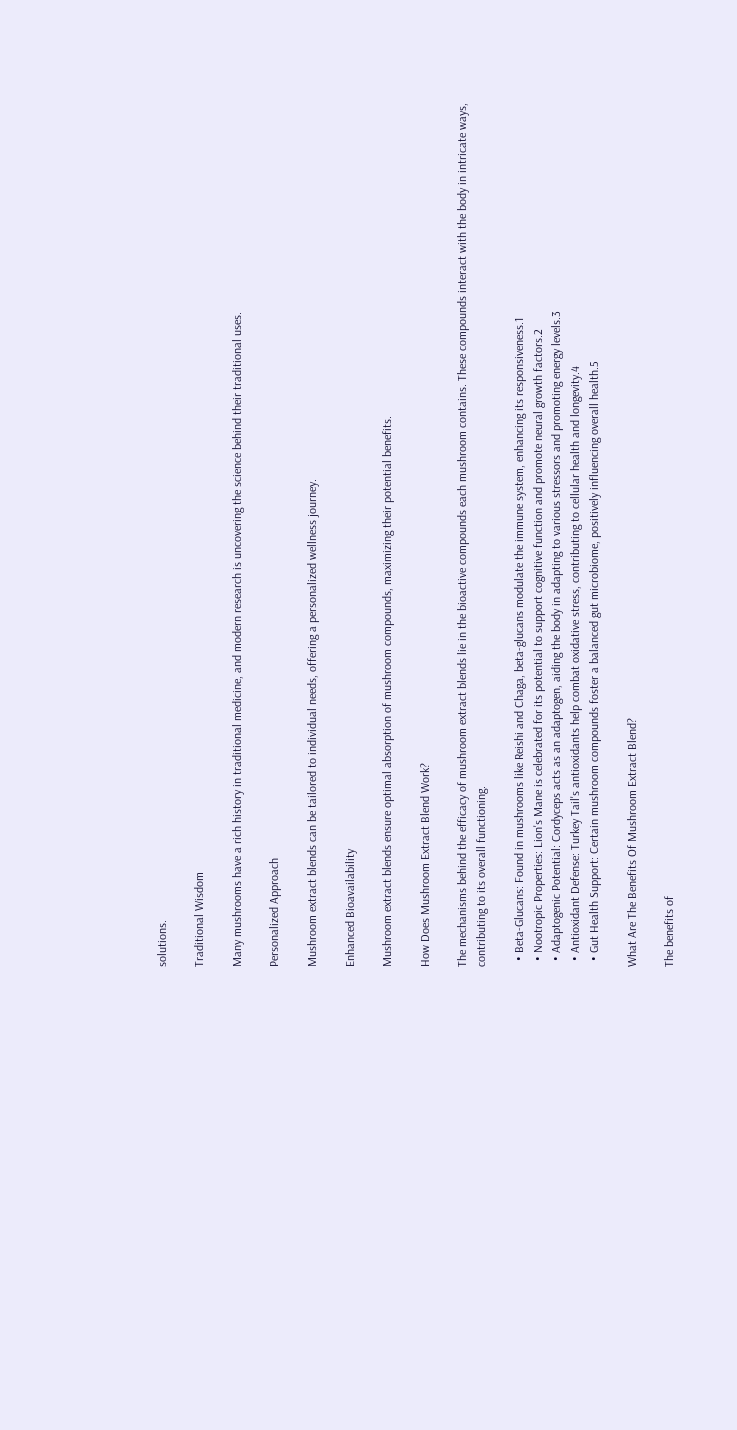solutions.

Traditional Wisdom

Many mushrooms have a rich history in traditional medicine, and modern research is uncovering the science behind their traditional uses.

Personalized Approach

Mushroom extract blends can be tailored to individual needs, offering a personalized wellness journey.

Enhanced Bioavailability

Mushroom extract blends ensure optimal absorption of mushroom compounds, maximizing their potential benefits.

How Does Mushroom Extract Blend Work?

The mechanisms behind the efficacy of mushroom extract blends lie in the bioactive compounds each mushroom contains. These compounds interact with the body in intricate ways, contributing to its overall functioning.

  • Beta-Glucans: Found in mushrooms like Reishi and Chaga, beta-glucans modulate the immune system, enhancing its responsiveness.1
  • Nootropic Properties: Lion's Mane is celebrated for its potential to support cognitive function and promote neural growth factors.2
  • Adaptogenic Potential: Cordyceps acts as an adaptogen, aiding the body in adapting to various stressors and promoting energy levels.3
  • Antioxidant Defense: Turkey Tail's antioxidants help combat oxidative stress, contributing to cellular health and longevity.4
  • Gut Health Support: Certain mushroom compounds foster a balanced gut microbiome, positively influencing overall health.5

What Are The Benefits Of Mushroom Extract Blend?

The benefits of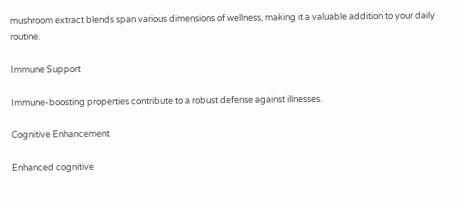mushroom extract blends span various dimensions of wellness, making it a valuable addition to your daily routine.

Immune Support

Immune-boosting properties contribute to a robust defense against illnesses.

Cognitive Enhancement

Enhanced cognitive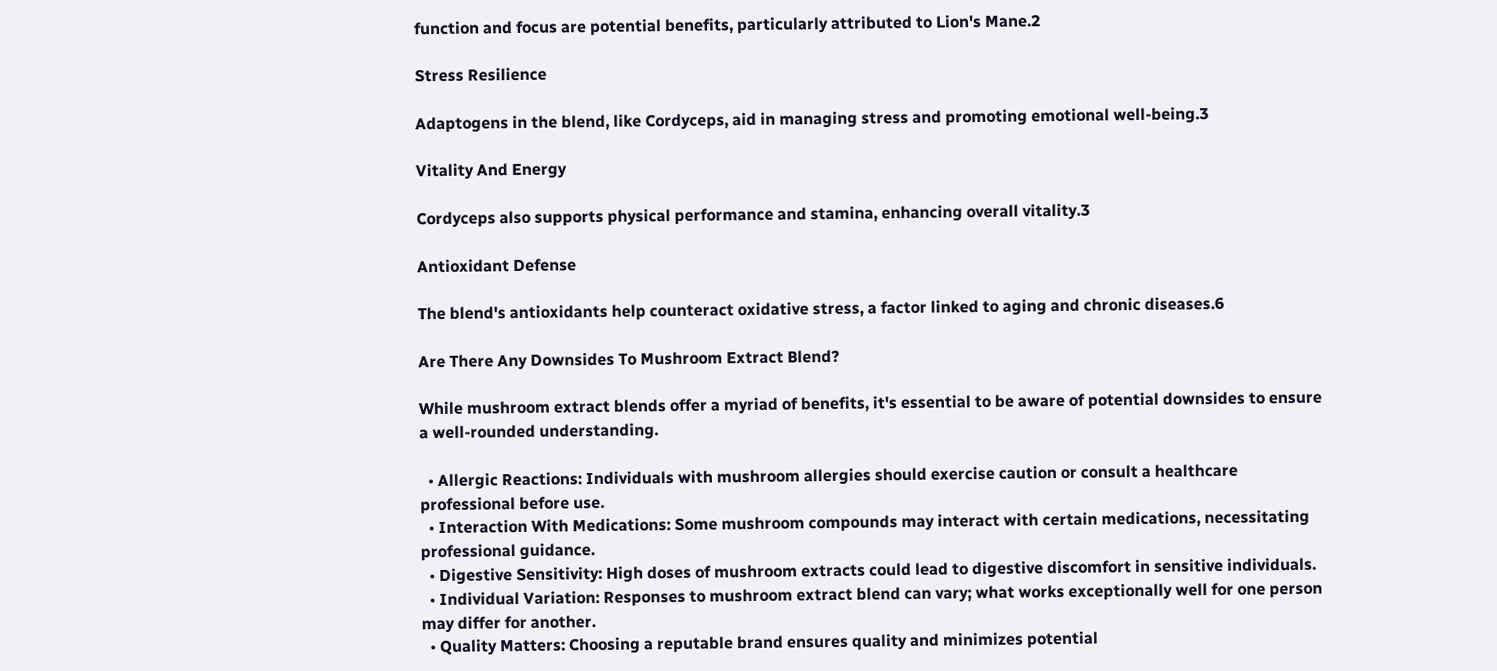function and focus are potential benefits, particularly attributed to Lion's Mane.2

Stress Resilience

Adaptogens in the blend, like Cordyceps, aid in managing stress and promoting emotional well-being.3

Vitality And Energy

Cordyceps also supports physical performance and stamina, enhancing overall vitality.3

Antioxidant Defense

The blend's antioxidants help counteract oxidative stress, a factor linked to aging and chronic diseases.6

Are There Any Downsides To Mushroom Extract Blend?

While mushroom extract blends offer a myriad of benefits, it's essential to be aware of potential downsides to ensure a well-rounded understanding.

  • Allergic Reactions: Individuals with mushroom allergies should exercise caution or consult a healthcare professional before use.
  • Interaction With Medications: Some mushroom compounds may interact with certain medications, necessitating professional guidance.
  • Digestive Sensitivity: High doses of mushroom extracts could lead to digestive discomfort in sensitive individuals.
  • Individual Variation: Responses to mushroom extract blend can vary; what works exceptionally well for one person may differ for another.
  • Quality Matters: Choosing a reputable brand ensures quality and minimizes potential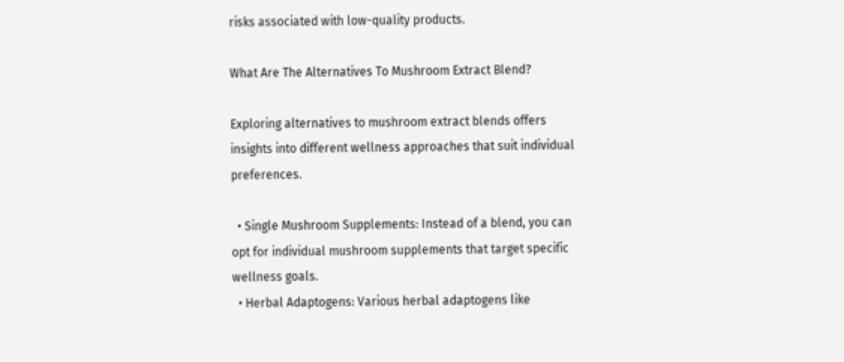risks associated with low-quality products.

What Are The Alternatives To Mushroom Extract Blend?

Exploring alternatives to mushroom extract blends offers insights into different wellness approaches that suit individual preferences.

  • Single Mushroom Supplements: Instead of a blend, you can opt for individual mushroom supplements that target specific wellness goals.
  • Herbal Adaptogens: Various herbal adaptogens like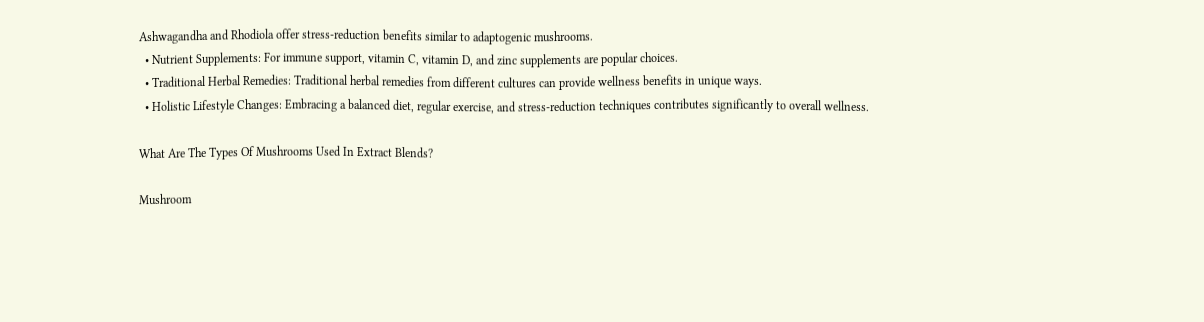Ashwagandha and Rhodiola offer stress-reduction benefits similar to adaptogenic mushrooms.
  • Nutrient Supplements: For immune support, vitamin C, vitamin D, and zinc supplements are popular choices.
  • Traditional Herbal Remedies: Traditional herbal remedies from different cultures can provide wellness benefits in unique ways.
  • Holistic Lifestyle Changes: Embracing a balanced diet, regular exercise, and stress-reduction techniques contributes significantly to overall wellness.

What Are The Types Of Mushrooms Used In Extract Blends?

Mushroom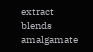extract blends amalgamate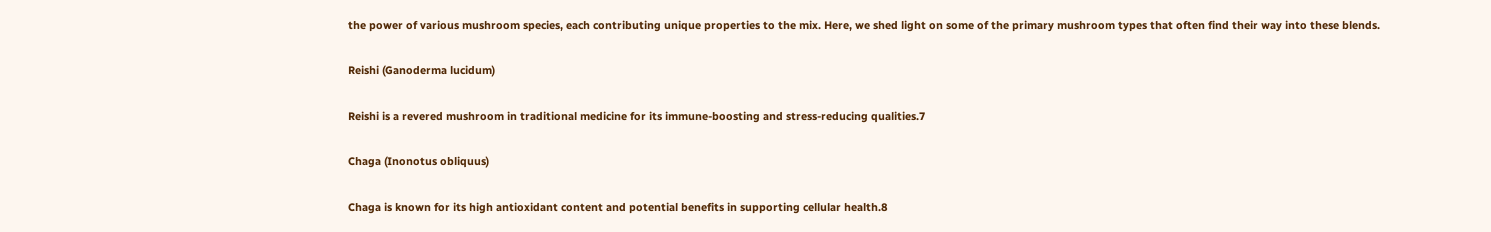the power of various mushroom species, each contributing unique properties to the mix. Here, we shed light on some of the primary mushroom types that often find their way into these blends.

Reishi (Ganoderma lucidum)

Reishi is a revered mushroom in traditional medicine for its immune-boosting and stress-reducing qualities.7

Chaga (Inonotus obliquus)

Chaga is known for its high antioxidant content and potential benefits in supporting cellular health.8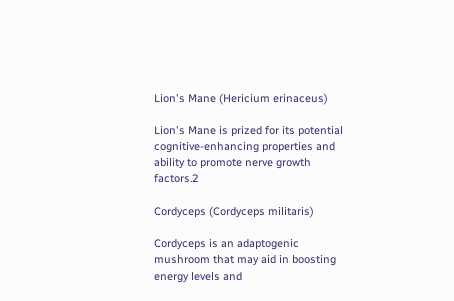Lion's Mane (Hericium erinaceus)

Lion's Mane is prized for its potential cognitive-enhancing properties and ability to promote nerve growth factors.2

Cordyceps (Cordyceps militaris)

Cordyceps is an adaptogenic mushroom that may aid in boosting energy levels and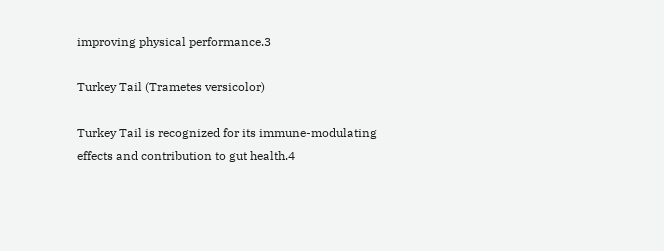improving physical performance.3

Turkey Tail (Trametes versicolor)

Turkey Tail is recognized for its immune-modulating effects and contribution to gut health.4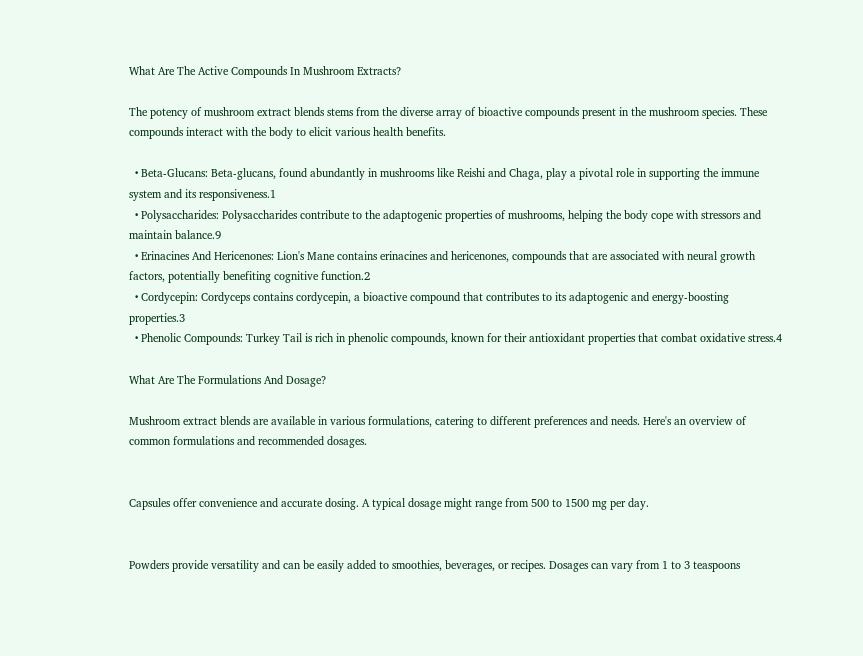What Are The Active Compounds In Mushroom Extracts?

The potency of mushroom extract blends stems from the diverse array of bioactive compounds present in the mushroom species. These compounds interact with the body to elicit various health benefits.

  • Beta-Glucans: Beta-glucans, found abundantly in mushrooms like Reishi and Chaga, play a pivotal role in supporting the immune system and its responsiveness.1
  • Polysaccharides: Polysaccharides contribute to the adaptogenic properties of mushrooms, helping the body cope with stressors and maintain balance.9
  • Erinacines And Hericenones: Lion's Mane contains erinacines and hericenones, compounds that are associated with neural growth factors, potentially benefiting cognitive function.2
  • Cordycepin: Cordyceps contains cordycepin, a bioactive compound that contributes to its adaptogenic and energy-boosting properties.3
  • Phenolic Compounds: Turkey Tail is rich in phenolic compounds, known for their antioxidant properties that combat oxidative stress.4

What Are The Formulations And Dosage?

Mushroom extract blends are available in various formulations, catering to different preferences and needs. Here's an overview of common formulations and recommended dosages.


Capsules offer convenience and accurate dosing. A typical dosage might range from 500 to 1500 mg per day.


Powders provide versatility and can be easily added to smoothies, beverages, or recipes. Dosages can vary from 1 to 3 teaspoons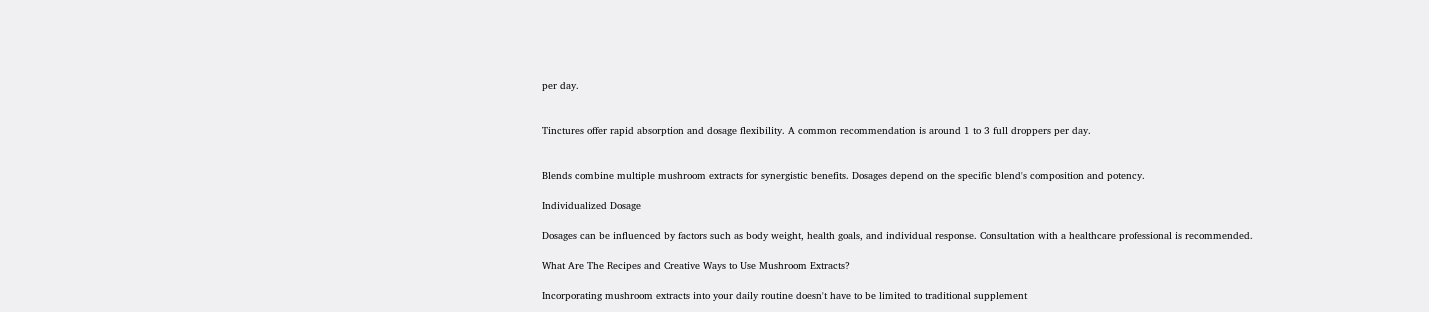per day.


Tinctures offer rapid absorption and dosage flexibility. A common recommendation is around 1 to 3 full droppers per day.


Blends combine multiple mushroom extracts for synergistic benefits. Dosages depend on the specific blend's composition and potency.

Individualized Dosage

Dosages can be influenced by factors such as body weight, health goals, and individual response. Consultation with a healthcare professional is recommended.

What Are The Recipes and Creative Ways to Use Mushroom Extracts?

Incorporating mushroom extracts into your daily routine doesn't have to be limited to traditional supplement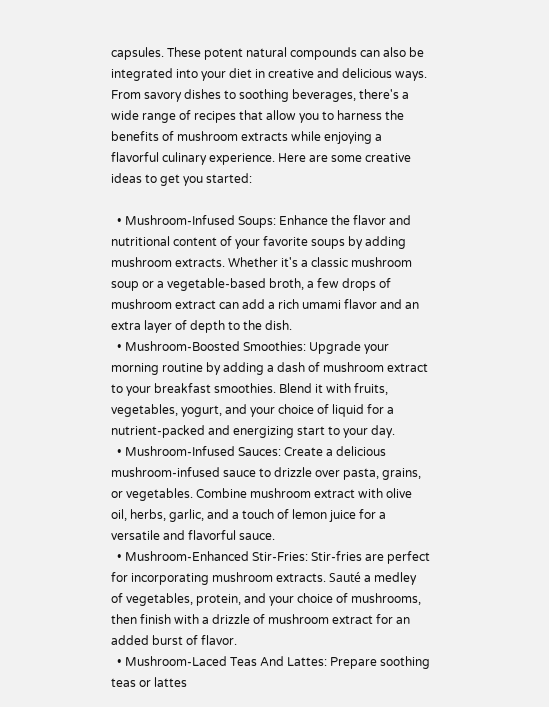capsules. These potent natural compounds can also be integrated into your diet in creative and delicious ways. From savory dishes to soothing beverages, there's a wide range of recipes that allow you to harness the benefits of mushroom extracts while enjoying a flavorful culinary experience. Here are some creative ideas to get you started:

  • Mushroom-Infused Soups: Enhance the flavor and nutritional content of your favorite soups by adding mushroom extracts. Whether it's a classic mushroom soup or a vegetable-based broth, a few drops of mushroom extract can add a rich umami flavor and an extra layer of depth to the dish.
  • Mushroom-Boosted Smoothies: Upgrade your morning routine by adding a dash of mushroom extract to your breakfast smoothies. Blend it with fruits, vegetables, yogurt, and your choice of liquid for a nutrient-packed and energizing start to your day.
  • Mushroom-Infused Sauces: Create a delicious mushroom-infused sauce to drizzle over pasta, grains, or vegetables. Combine mushroom extract with olive oil, herbs, garlic, and a touch of lemon juice for a versatile and flavorful sauce.
  • Mushroom-Enhanced Stir-Fries: Stir-fries are perfect for incorporating mushroom extracts. Sauté a medley of vegetables, protein, and your choice of mushrooms, then finish with a drizzle of mushroom extract for an added burst of flavor.
  • Mushroom-Laced Teas And Lattes: Prepare soothing teas or lattes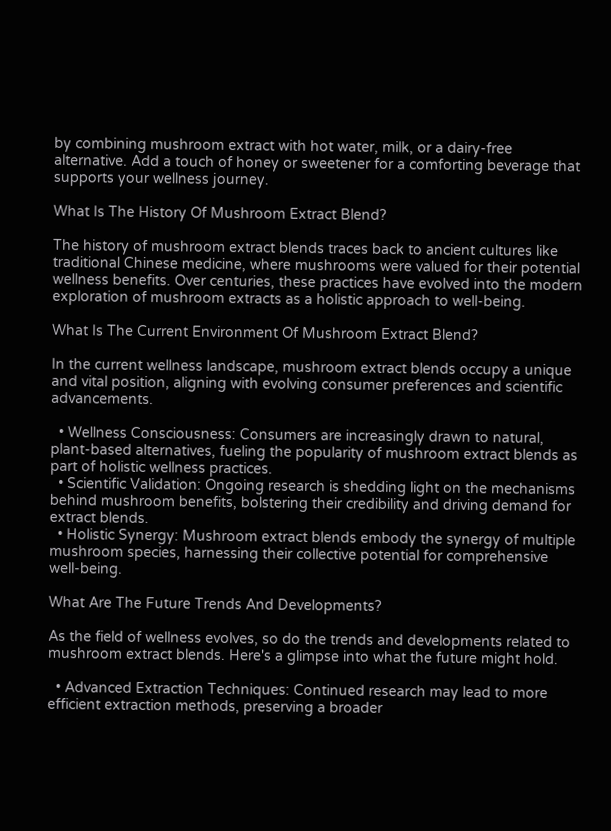by combining mushroom extract with hot water, milk, or a dairy-free alternative. Add a touch of honey or sweetener for a comforting beverage that supports your wellness journey.

What Is The History Of Mushroom Extract Blend?

The history of mushroom extract blends traces back to ancient cultures like traditional Chinese medicine, where mushrooms were valued for their potential wellness benefits. Over centuries, these practices have evolved into the modern exploration of mushroom extracts as a holistic approach to well-being.

What Is The Current Environment Of Mushroom Extract Blend?

In the current wellness landscape, mushroom extract blends occupy a unique and vital position, aligning with evolving consumer preferences and scientific advancements.

  • Wellness Consciousness: Consumers are increasingly drawn to natural, plant-based alternatives, fueling the popularity of mushroom extract blends as part of holistic wellness practices.
  • Scientific Validation: Ongoing research is shedding light on the mechanisms behind mushroom benefits, bolstering their credibility and driving demand for extract blends.
  • Holistic Synergy: Mushroom extract blends embody the synergy of multiple mushroom species, harnessing their collective potential for comprehensive well-being.

What Are The Future Trends And Developments?

As the field of wellness evolves, so do the trends and developments related to mushroom extract blends. Here's a glimpse into what the future might hold.

  • Advanced Extraction Techniques: Continued research may lead to more efficient extraction methods, preserving a broader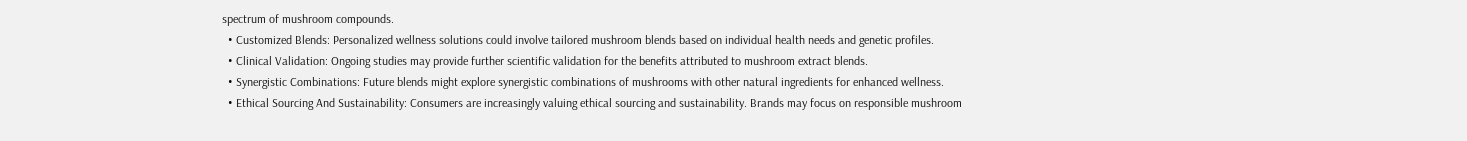spectrum of mushroom compounds.
  • Customized Blends: Personalized wellness solutions could involve tailored mushroom blends based on individual health needs and genetic profiles.
  • Clinical Validation: Ongoing studies may provide further scientific validation for the benefits attributed to mushroom extract blends.
  • Synergistic Combinations: Future blends might explore synergistic combinations of mushrooms with other natural ingredients for enhanced wellness.
  • Ethical Sourcing And Sustainability: Consumers are increasingly valuing ethical sourcing and sustainability. Brands may focus on responsible mushroom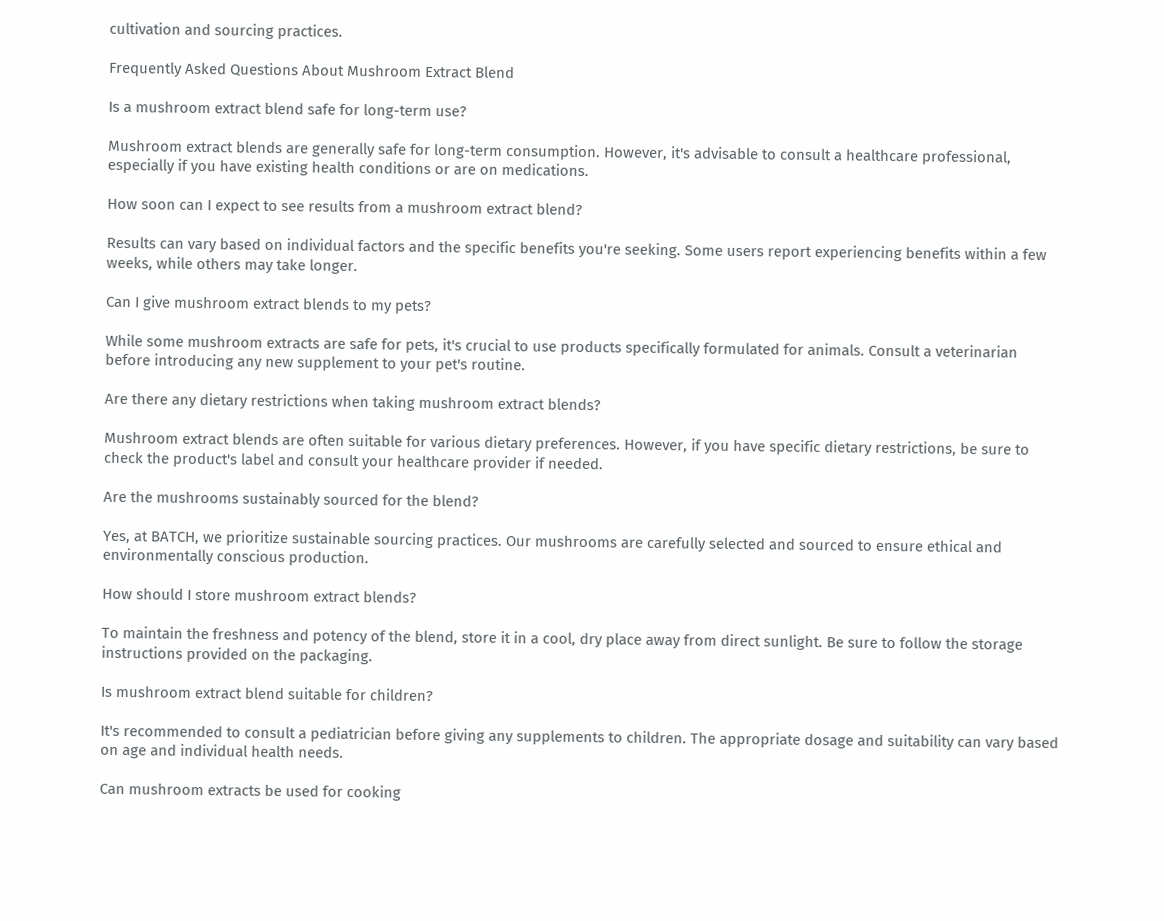cultivation and sourcing practices.

Frequently Asked Questions About Mushroom Extract Blend

Is a mushroom extract blend safe for long-term use?

Mushroom extract blends are generally safe for long-term consumption. However, it's advisable to consult a healthcare professional, especially if you have existing health conditions or are on medications.

How soon can I expect to see results from a mushroom extract blend?

Results can vary based on individual factors and the specific benefits you're seeking. Some users report experiencing benefits within a few weeks, while others may take longer.

Can I give mushroom extract blends to my pets?

While some mushroom extracts are safe for pets, it's crucial to use products specifically formulated for animals. Consult a veterinarian before introducing any new supplement to your pet's routine.

Are there any dietary restrictions when taking mushroom extract blends?

Mushroom extract blends are often suitable for various dietary preferences. However, if you have specific dietary restrictions, be sure to check the product's label and consult your healthcare provider if needed.

Are the mushrooms sustainably sourced for the blend?

Yes, at BATCH, we prioritize sustainable sourcing practices. Our mushrooms are carefully selected and sourced to ensure ethical and environmentally conscious production.

How should I store mushroom extract blends?

To maintain the freshness and potency of the blend, store it in a cool, dry place away from direct sunlight. Be sure to follow the storage instructions provided on the packaging.

Is mushroom extract blend suitable for children?

It's recommended to consult a pediatrician before giving any supplements to children. The appropriate dosage and suitability can vary based on age and individual health needs.

Can mushroom extracts be used for cooking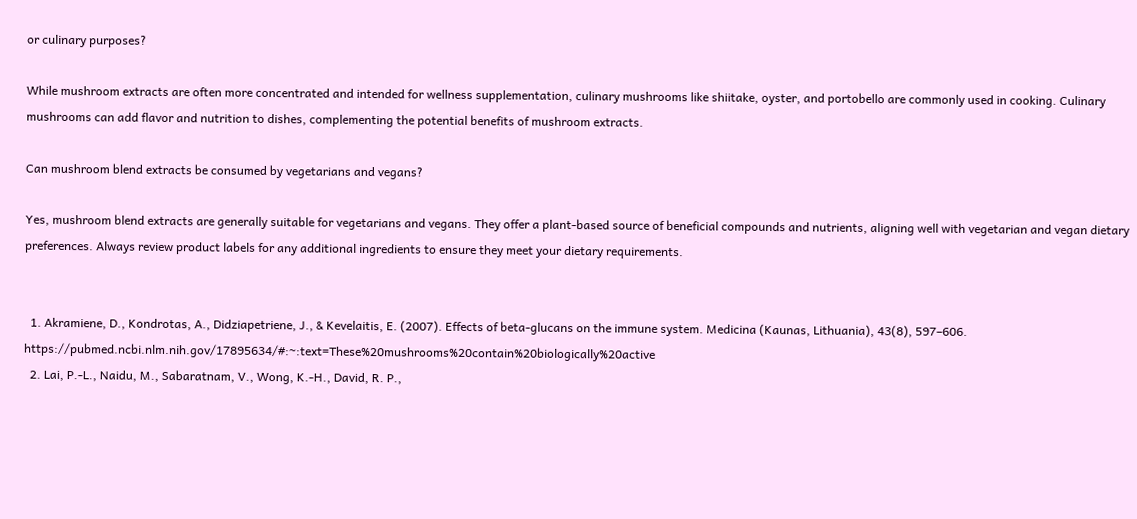or culinary purposes?

While mushroom extracts are often more concentrated and intended for wellness supplementation, culinary mushrooms like shiitake, oyster, and portobello are commonly used in cooking. Culinary mushrooms can add flavor and nutrition to dishes, complementing the potential benefits of mushroom extracts.

Can mushroom blend extracts be consumed by vegetarians and vegans?

Yes, mushroom blend extracts are generally suitable for vegetarians and vegans. They offer a plant-based source of beneficial compounds and nutrients, aligning well with vegetarian and vegan dietary preferences. Always review product labels for any additional ingredients to ensure they meet your dietary requirements.


  1. Akramiene, D., Kondrotas, A., Didziapetriene, J., & Kevelaitis, E. (2007). Effects of beta-glucans on the immune system. Medicina (Kaunas, Lithuania), 43(8), 597–606. https://pubmed.ncbi.nlm.nih.gov/17895634/#:~:text=These%20mushrooms%20contain%20biologically%20active
  2. Lai, P.-L., Naidu, M., Sabaratnam, V., Wong, K.-H., David, R. P.,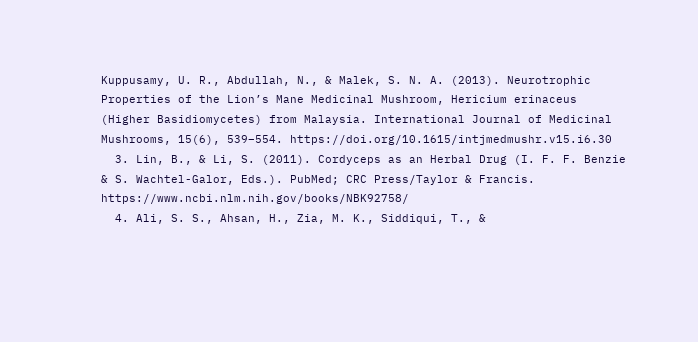Kuppusamy, U. R., Abdullah, N., & Malek, S. N. A. (2013). Neurotrophic Properties of the Lion’s Mane Medicinal Mushroom, Hericium erinaceus (Higher Basidiomycetes) from Malaysia. International Journal of Medicinal Mushrooms, 15(6), 539–554. https://doi.org/10.1615/intjmedmushr.v15.i6.30
  3. Lin, B., & Li, S. (2011). Cordyceps as an Herbal Drug (I. F. F. Benzie & S. Wachtel-Galor, Eds.). PubMed; CRC Press/Taylor & Francis. https://www.ncbi.nlm.nih.gov/books/NBK92758/
  4. Ali, S. S., Ahsan, H., Zia, M. K., Siddiqui, T., &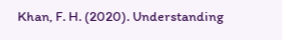Khan, F. H. (2020). Understanding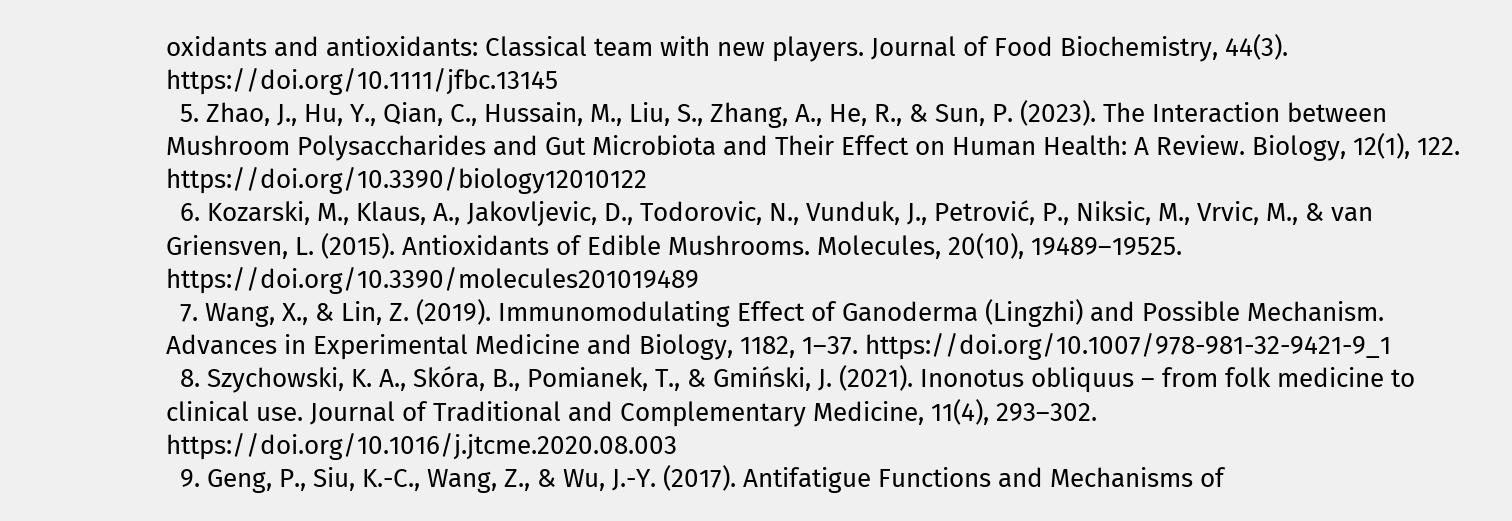oxidants and antioxidants: Classical team with new players. Journal of Food Biochemistry, 44(3). https://doi.org/10.1111/jfbc.13145
  5. Zhao, J., Hu, Y., Qian, C., Hussain, M., Liu, S., Zhang, A., He, R., & Sun, P. (2023). The Interaction between Mushroom Polysaccharides and Gut Microbiota and Their Effect on Human Health: A Review. Biology, 12(1), 122. https://doi.org/10.3390/biology12010122
  6. Kozarski, M., Klaus, A., Jakovljevic, D., Todorovic, N., Vunduk, J., Petrović, P., Niksic, M., Vrvic, M., & van Griensven, L. (2015). Antioxidants of Edible Mushrooms. Molecules, 20(10), 19489–19525. https://doi.org/10.3390/molecules201019489
  7. Wang, X., & Lin, Z. (2019). Immunomodulating Effect of Ganoderma (Lingzhi) and Possible Mechanism. Advances in Experimental Medicine and Biology, 1182, 1–37. https://doi.org/10.1007/978-981-32-9421-9_1
  8. Szychowski, K. A., Skóra, B., Pomianek, T., & Gmiński, J. (2021). Inonotus obliquus – from folk medicine to clinical use. Journal of Traditional and Complementary Medicine, 11(4), 293–302. https://doi.org/10.1016/j.jtcme.2020.08.003
  9. Geng, P., Siu, K.-C., Wang, Z., & Wu, J.-Y. (2017). Antifatigue Functions and Mechanisms of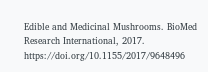Edible and Medicinal Mushrooms. BioMed Research International, 2017. https://doi.org/10.1155/2017/9648496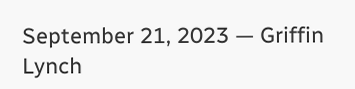September 21, 2023 — Griffin Lynch